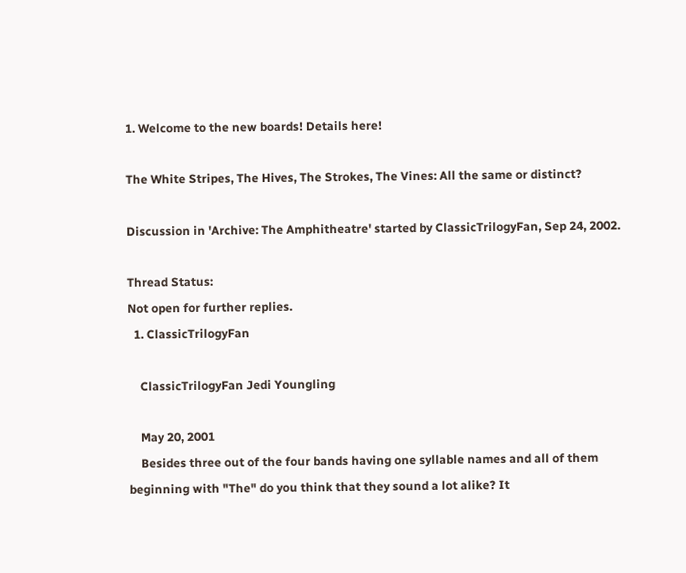1. Welcome to the new boards! Details here!

The White Stripes, The Hives, The Strokes, The Vines: All the same or distinct?

Discussion in 'Archive: The Amphitheatre' started by ClassicTrilogyFan, Sep 24, 2002.

Thread Status:
Not open for further replies.
  1. ClassicTrilogyFan

    ClassicTrilogyFan Jedi Youngling

    May 20, 2001
    Besides three out of the four bands having one syllable names and all of them beginning with "The" do you think that they sound a lot alike? It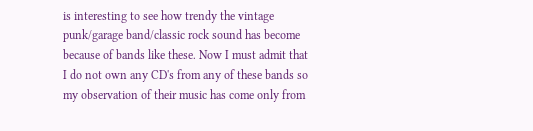is interesting to see how trendy the vintage punk/garage band/classic rock sound has become because of bands like these. Now I must admit that I do not own any CD's from any of these bands so my observation of their music has come only from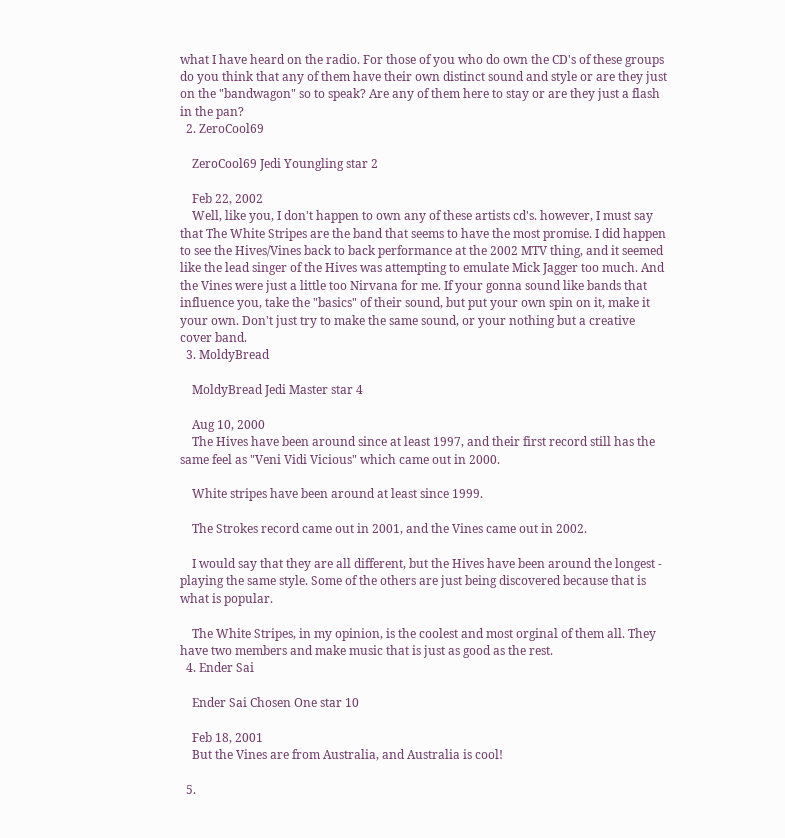what I have heard on the radio. For those of you who do own the CD's of these groups do you think that any of them have their own distinct sound and style or are they just on the "bandwagon" so to speak? Are any of them here to stay or are they just a flash in the pan?
  2. ZeroCool69

    ZeroCool69 Jedi Youngling star 2

    Feb 22, 2002
    Well, like you, I don't happen to own any of these artists cd's. however, I must say that The White Stripes are the band that seems to have the most promise. I did happen to see the Hives/Vines back to back performance at the 2002 MTV thing, and it seemed like the lead singer of the Hives was attempting to emulate Mick Jagger too much. And the Vines were just a little too Nirvana for me. If your gonna sound like bands that influence you, take the "basics" of their sound, but put your own spin on it, make it your own. Don't just try to make the same sound, or your nothing but a creative cover band.
  3. MoldyBread

    MoldyBread Jedi Master star 4

    Aug 10, 2000
    The Hives have been around since at least 1997, and their first record still has the same feel as "Veni Vidi Vicious" which came out in 2000.

    White stripes have been around at least since 1999.

    The Strokes record came out in 2001, and the Vines came out in 2002.

    I would say that they are all different, but the Hives have been around the longest - playing the same style. Some of the others are just being discovered because that is what is popular.

    The White Stripes, in my opinion, is the coolest and most orginal of them all. They have two members and make music that is just as good as the rest.
  4. Ender Sai

    Ender Sai Chosen One star 10

    Feb 18, 2001
    But the Vines are from Australia, and Australia is cool!

  5.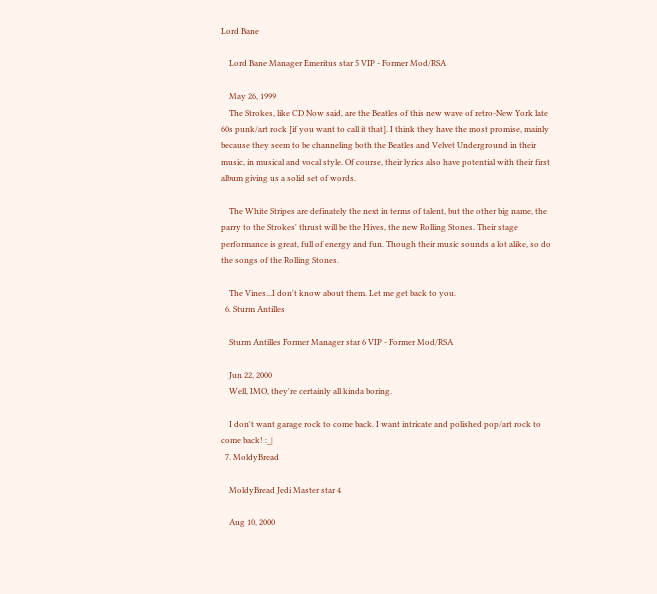Lord Bane

    Lord Bane Manager Emeritus star 5 VIP - Former Mod/RSA

    May 26, 1999
    The Strokes, like CD Now said, are the Beatles of this new wave of retro-New York late 60s punk/art rock [if you want to call it that]. I think they have the most promise, mainly because they seem to be channeling both the Beatles and Velvet Underground in their music, in musical and vocal style. Of course, their lyrics also have potential with their first album giving us a solid set of words.

    The White Stripes are definately the next in terms of talent, but the other big name, the parry to the Strokes' thrust will be the Hives, the new Rolling Stones. Their stage performance is great, full of energy and fun. Though their music sounds a lot alike, so do the songs of the Rolling Stones.

    The Vines...I don't know about them. Let me get back to you.
  6. Sturm Antilles

    Sturm Antilles Former Manager star 6 VIP - Former Mod/RSA

    Jun 22, 2000
    Well, IMO, they're certainly all kinda boring.

    I don't want garage rock to come back. I want intricate and polished pop/art rock to come back! :_|
  7. MoldyBread

    MoldyBread Jedi Master star 4

    Aug 10, 2000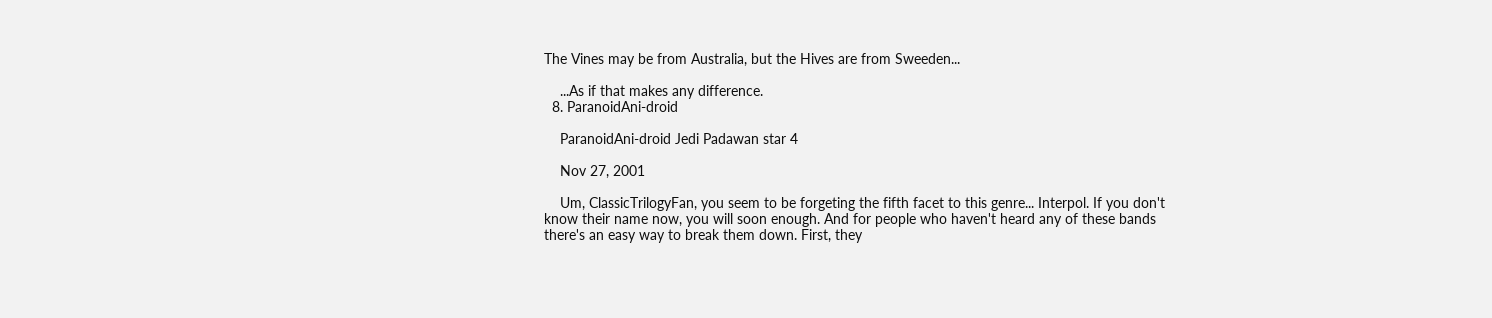The Vines may be from Australia, but the Hives are from Sweeden...

    ...As if that makes any difference.
  8. ParanoidAni-droid

    ParanoidAni-droid Jedi Padawan star 4

    Nov 27, 2001

    Um, ClassicTrilogyFan, you seem to be forgeting the fifth facet to this genre... Interpol. If you don't know their name now, you will soon enough. And for people who haven't heard any of these bands there's an easy way to break them down. First, they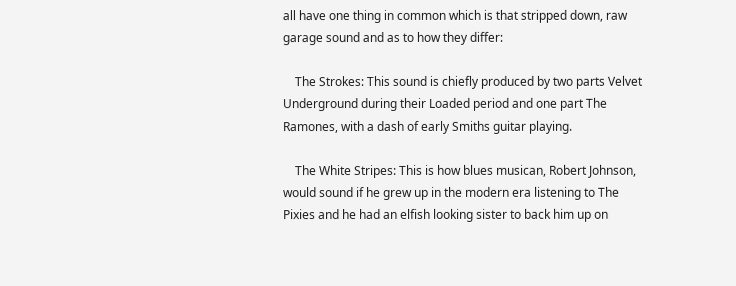all have one thing in common which is that stripped down, raw garage sound and as to how they differ:

    The Strokes: This sound is chiefly produced by two parts Velvet Underground during their Loaded period and one part The Ramones, with a dash of early Smiths guitar playing.

    The White Stripes: This is how blues musican, Robert Johnson, would sound if he grew up in the modern era listening to The Pixies and he had an elfish looking sister to back him up on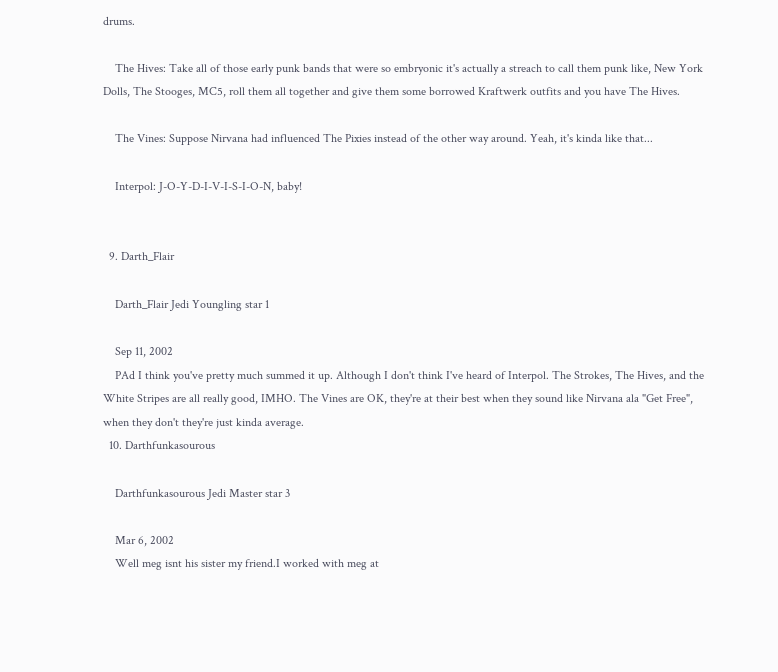drums.

    The Hives: Take all of those early punk bands that were so embryonic it's actually a streach to call them punk like, New York Dolls, The Stooges, MC5, roll them all together and give them some borrowed Kraftwerk outfits and you have The Hives.

    The Vines: Suppose Nirvana had influenced The Pixies instead of the other way around. Yeah, it's kinda like that...

    Interpol: J-O-Y-D-I-V-I-S-I-O-N, baby!


  9. Darth_Flair

    Darth_Flair Jedi Youngling star 1

    Sep 11, 2002
    PAd I think you've pretty much summed it up. Although I don't think I've heard of Interpol. The Strokes, The Hives, and the White Stripes are all really good, IMHO. The Vines are OK, they're at their best when they sound like Nirvana ala "Get Free", when they don't they're just kinda average.
  10. Darthfunkasourous

    Darthfunkasourous Jedi Master star 3

    Mar 6, 2002
    Well meg isnt his sister my friend.I worked with meg at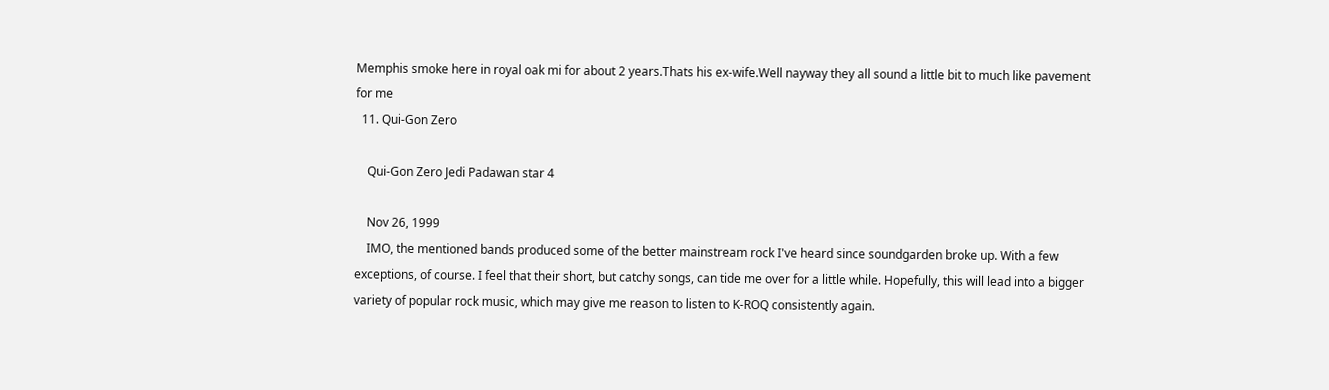Memphis smoke here in royal oak mi for about 2 years.Thats his ex-wife.Well nayway they all sound a little bit to much like pavement for me
  11. Qui-Gon Zero

    Qui-Gon Zero Jedi Padawan star 4

    Nov 26, 1999
    IMO, the mentioned bands produced some of the better mainstream rock I've heard since soundgarden broke up. With a few exceptions, of course. I feel that their short, but catchy songs, can tide me over for a little while. Hopefully, this will lead into a bigger variety of popular rock music, which may give me reason to listen to K-ROQ consistently again.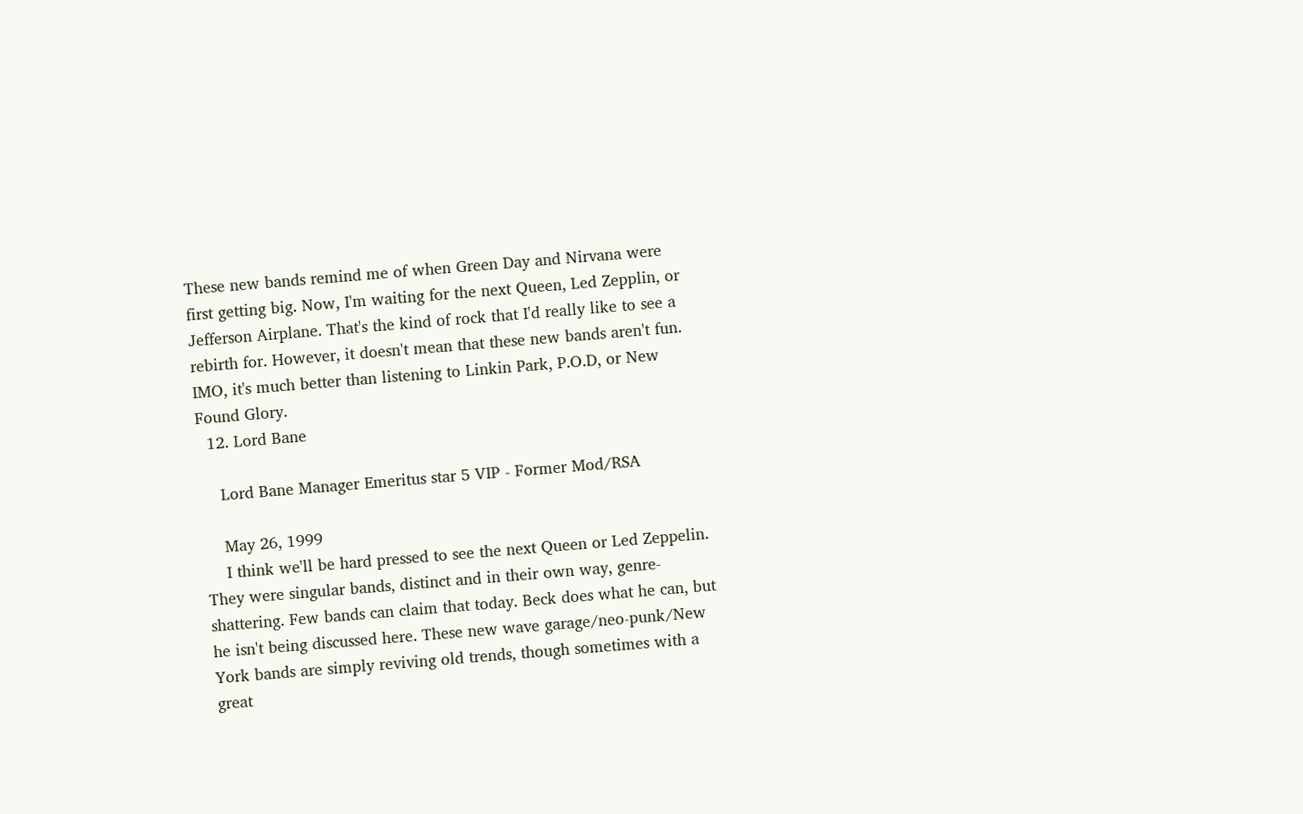These new bands remind me of when Green Day and Nirvana were first getting big. Now, I'm waiting for the next Queen, Led Zepplin, or Jefferson Airplane. That's the kind of rock that I'd really like to see a rebirth for. However, it doesn't mean that these new bands aren't fun. IMO, it's much better than listening to Linkin Park, P.O.D, or New Found Glory.
  12. Lord Bane

    Lord Bane Manager Emeritus star 5 VIP - Former Mod/RSA

    May 26, 1999
    I think we'll be hard pressed to see the next Queen or Led Zeppelin. They were singular bands, distinct and in their own way, genre-shattering. Few bands can claim that today. Beck does what he can, but he isn't being discussed here. These new wave garage/neo-punk/New York bands are simply reviving old trends, though sometimes with a great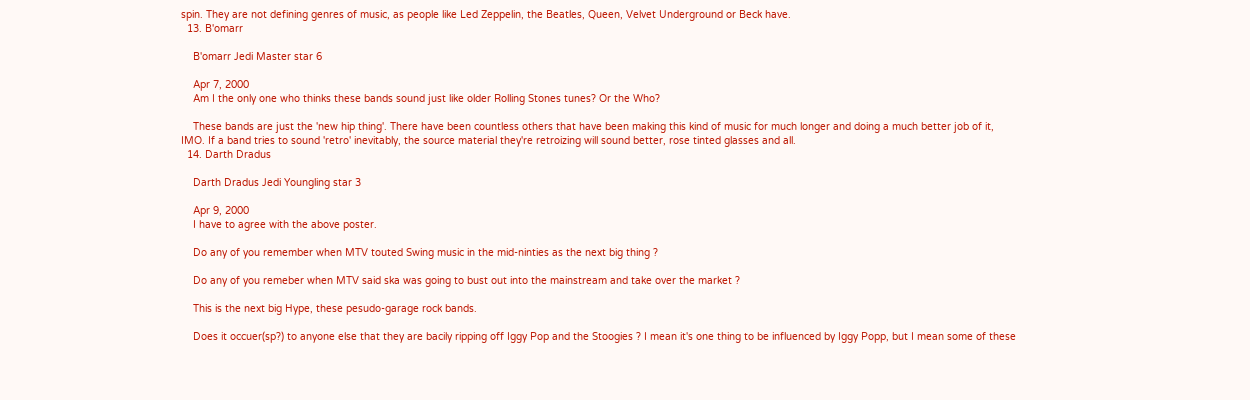spin. They are not defining genres of music, as people like Led Zeppelin, the Beatles, Queen, Velvet Underground or Beck have.
  13. B'omarr

    B'omarr Jedi Master star 6

    Apr 7, 2000
    Am I the only one who thinks these bands sound just like older Rolling Stones tunes? Or the Who?

    These bands are just the 'new hip thing'. There have been countless others that have been making this kind of music for much longer and doing a much better job of it, IMO. If a band tries to sound 'retro' inevitably, the source material they're retroizing will sound better, rose tinted glasses and all.
  14. Darth Dradus

    Darth Dradus Jedi Youngling star 3

    Apr 9, 2000
    I have to agree with the above poster.

    Do any of you remember when MTV touted Swing music in the mid-ninties as the next big thing ?

    Do any of you remeber when MTV said ska was going to bust out into the mainstream and take over the market ?

    This is the next big Hype, these pesudo-garage rock bands.

    Does it occuer(sp?) to anyone else that they are bacily ripping off Iggy Pop and the Stoogies ? I mean it's one thing to be influenced by Iggy Popp, but I mean some of these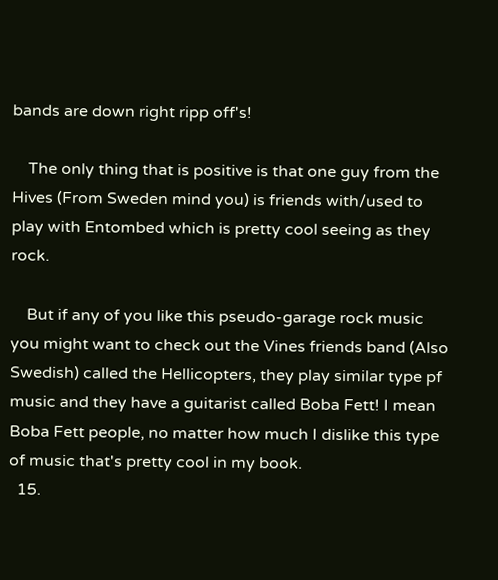bands are down right ripp off's!

    The only thing that is positive is that one guy from the Hives (From Sweden mind you) is friends with/used to play with Entombed which is pretty cool seeing as they rock.

    But if any of you like this pseudo-garage rock music you might want to check out the Vines friends band (Also Swedish) called the Hellicopters, they play similar type pf music and they have a guitarist called Boba Fett! I mean Boba Fett people, no matter how much I dislike this type of music that's pretty cool in my book.
  15.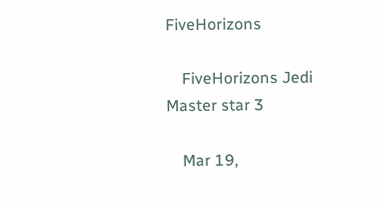FiveHorizons

    FiveHorizons Jedi Master star 3

    Mar 19,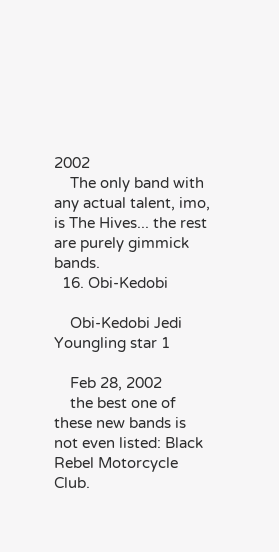2002
    The only band with any actual talent, imo, is The Hives... the rest are purely gimmick bands.
  16. Obi-Kedobi

    Obi-Kedobi Jedi Youngling star 1

    Feb 28, 2002
    the best one of these new bands is not even listed: Black Rebel Motorcycle Club.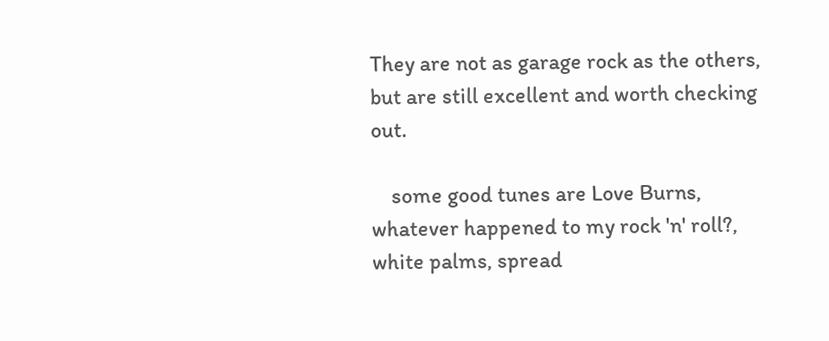They are not as garage rock as the others, but are still excellent and worth checking out.

    some good tunes are Love Burns, whatever happened to my rock 'n' roll?, white palms, spread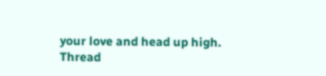your love and head up high.
Thread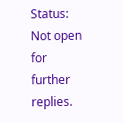Status:
Not open for further replies.